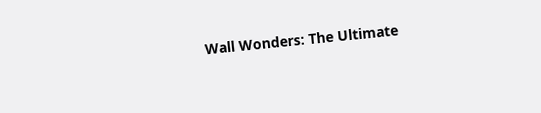Wall Wonders: The Ultimate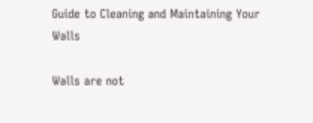Guide to Cleaning and Maintaining Your Walls

Walls are not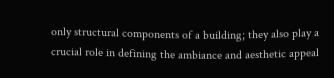only structural components of a building; they also play a crucial role in defining the ambiance and aesthetic appeal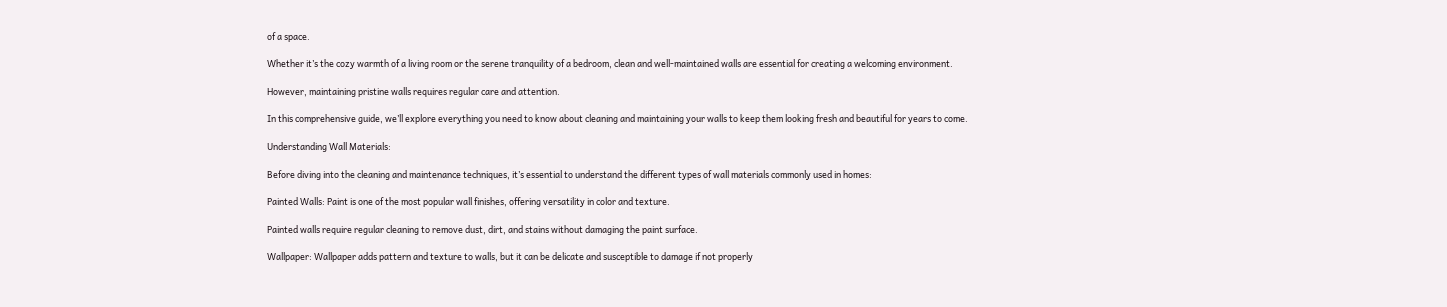of a space.

Whether it’s the cozy warmth of a living room or the serene tranquility of a bedroom, clean and well-maintained walls are essential for creating a welcoming environment.

However, maintaining pristine walls requires regular care and attention.

In this comprehensive guide, we’ll explore everything you need to know about cleaning and maintaining your walls to keep them looking fresh and beautiful for years to come.

Understanding Wall Materials:

Before diving into the cleaning and maintenance techniques, it’s essential to understand the different types of wall materials commonly used in homes:

Painted Walls: Paint is one of the most popular wall finishes, offering versatility in color and texture.

Painted walls require regular cleaning to remove dust, dirt, and stains without damaging the paint surface.

Wallpaper: Wallpaper adds pattern and texture to walls, but it can be delicate and susceptible to damage if not properly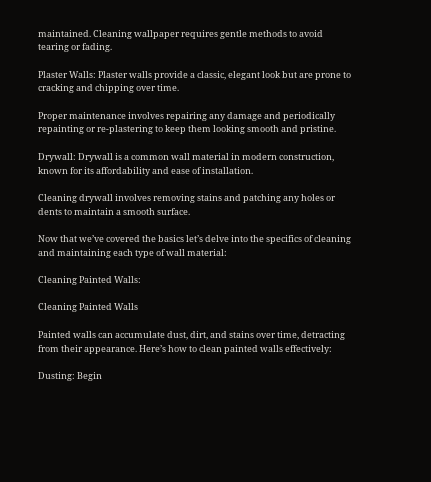maintained. Cleaning wallpaper requires gentle methods to avoid tearing or fading.

Plaster Walls: Plaster walls provide a classic, elegant look but are prone to cracking and chipping over time.

Proper maintenance involves repairing any damage and periodically repainting or re-plastering to keep them looking smooth and pristine.

Drywall: Drywall is a common wall material in modern construction, known for its affordability and ease of installation.

Cleaning drywall involves removing stains and patching any holes or dents to maintain a smooth surface.

Now that we’ve covered the basics let’s delve into the specifics of cleaning and maintaining each type of wall material:

Cleaning Painted Walls:

Cleaning Painted Walls

Painted walls can accumulate dust, dirt, and stains over time, detracting from their appearance. Here’s how to clean painted walls effectively:

Dusting: Begin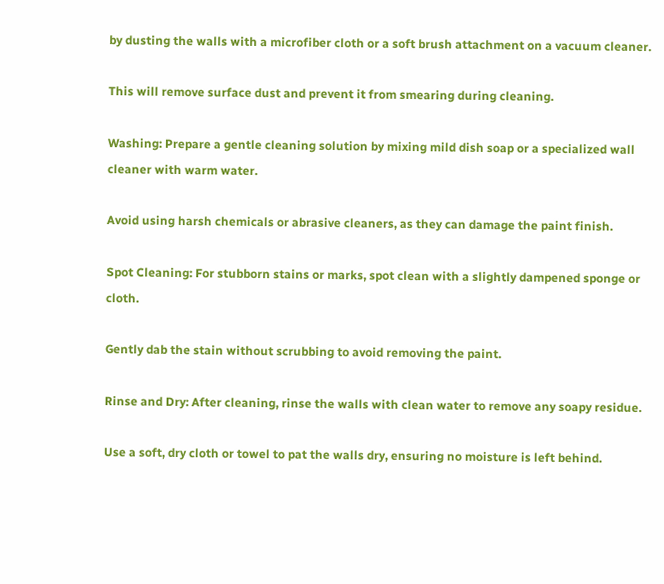by dusting the walls with a microfiber cloth or a soft brush attachment on a vacuum cleaner.

This will remove surface dust and prevent it from smearing during cleaning.

Washing: Prepare a gentle cleaning solution by mixing mild dish soap or a specialized wall cleaner with warm water.

Avoid using harsh chemicals or abrasive cleaners, as they can damage the paint finish.

Spot Cleaning: For stubborn stains or marks, spot clean with a slightly dampened sponge or cloth.

Gently dab the stain without scrubbing to avoid removing the paint.

Rinse and Dry: After cleaning, rinse the walls with clean water to remove any soapy residue.

Use a soft, dry cloth or towel to pat the walls dry, ensuring no moisture is left behind.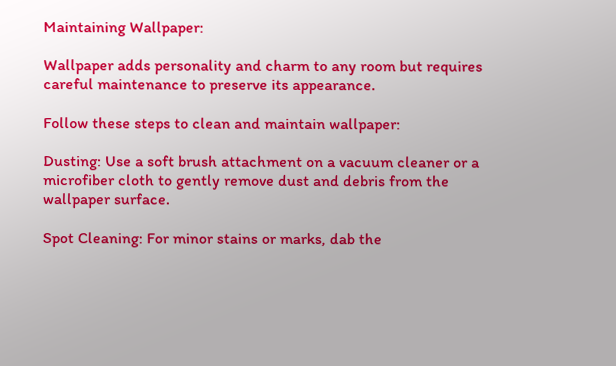Maintaining Wallpaper:

Wallpaper adds personality and charm to any room but requires careful maintenance to preserve its appearance.

Follow these steps to clean and maintain wallpaper:

Dusting: Use a soft brush attachment on a vacuum cleaner or a microfiber cloth to gently remove dust and debris from the wallpaper surface.

Spot Cleaning: For minor stains or marks, dab the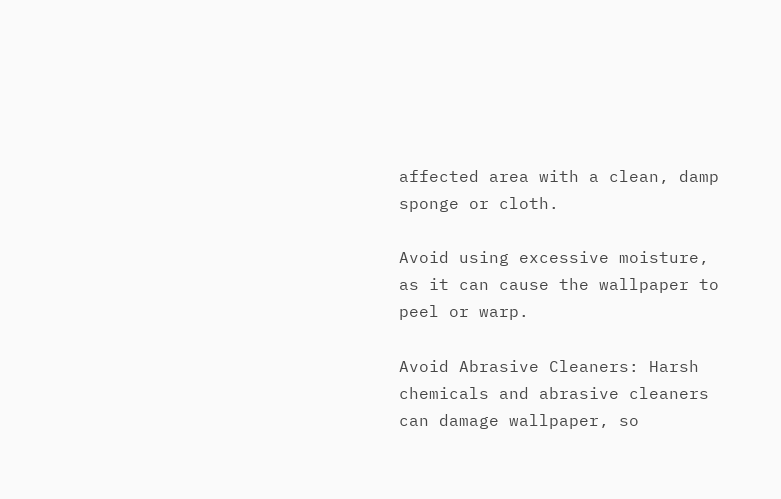affected area with a clean, damp sponge or cloth.

Avoid using excessive moisture, as it can cause the wallpaper to peel or warp.

Avoid Abrasive Cleaners: Harsh chemicals and abrasive cleaners can damage wallpaper, so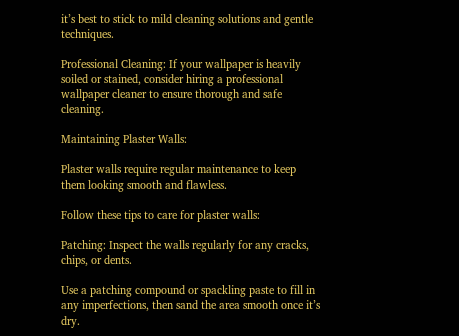it’s best to stick to mild cleaning solutions and gentle techniques.

Professional Cleaning: If your wallpaper is heavily soiled or stained, consider hiring a professional wallpaper cleaner to ensure thorough and safe cleaning.

Maintaining Plaster Walls:

Plaster walls require regular maintenance to keep them looking smooth and flawless.

Follow these tips to care for plaster walls:

Patching: Inspect the walls regularly for any cracks, chips, or dents.

Use a patching compound or spackling paste to fill in any imperfections, then sand the area smooth once it’s dry.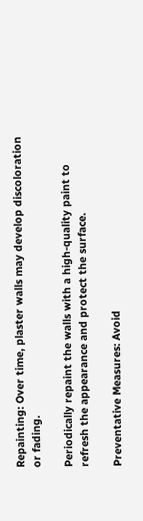Repainting: Over time, plaster walls may develop discoloration or fading.

Periodically repaint the walls with a high-quality paint to refresh the appearance and protect the surface.

Preventative Measures: Avoid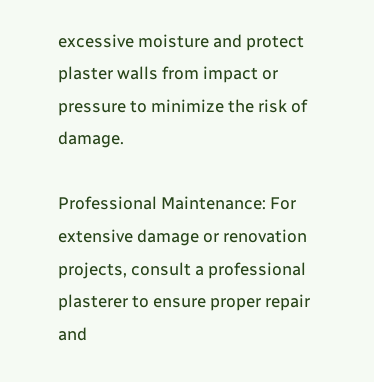excessive moisture and protect plaster walls from impact or pressure to minimize the risk of damage.

Professional Maintenance: For extensive damage or renovation projects, consult a professional plasterer to ensure proper repair and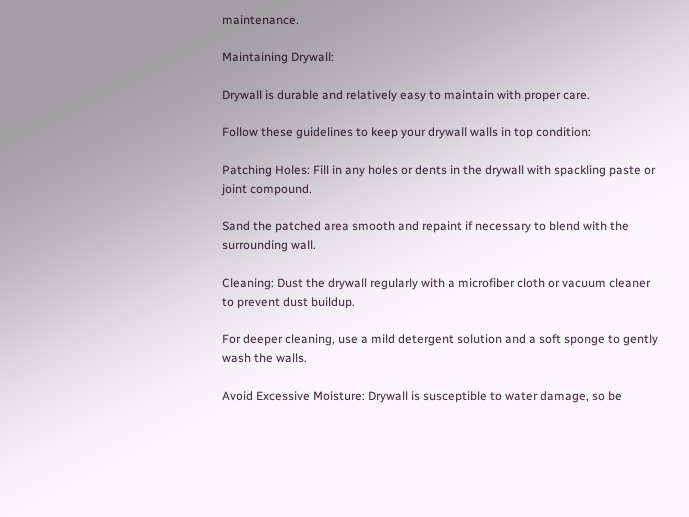maintenance.

Maintaining Drywall:

Drywall is durable and relatively easy to maintain with proper care.

Follow these guidelines to keep your drywall walls in top condition:

Patching Holes: Fill in any holes or dents in the drywall with spackling paste or joint compound.

Sand the patched area smooth and repaint if necessary to blend with the surrounding wall.

Cleaning: Dust the drywall regularly with a microfiber cloth or vacuum cleaner to prevent dust buildup.

For deeper cleaning, use a mild detergent solution and a soft sponge to gently wash the walls.

Avoid Excessive Moisture: Drywall is susceptible to water damage, so be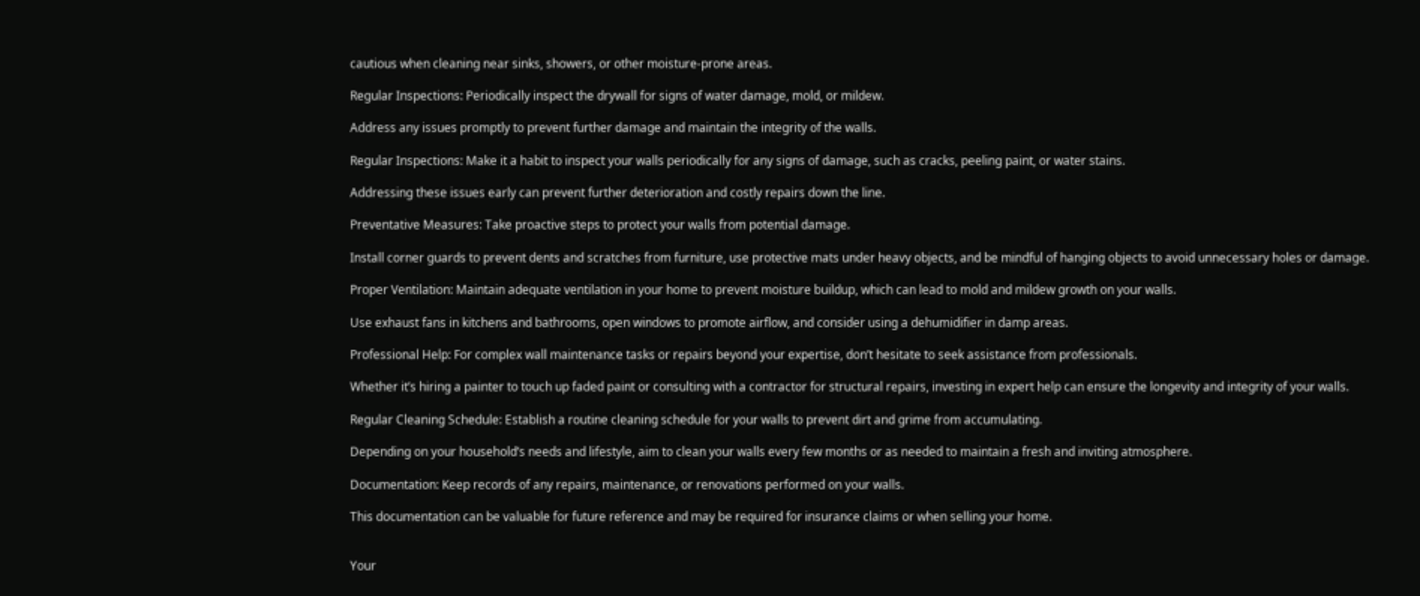cautious when cleaning near sinks, showers, or other moisture-prone areas.

Regular Inspections: Periodically inspect the drywall for signs of water damage, mold, or mildew.

Address any issues promptly to prevent further damage and maintain the integrity of the walls.

Regular Inspections: Make it a habit to inspect your walls periodically for any signs of damage, such as cracks, peeling paint, or water stains.

Addressing these issues early can prevent further deterioration and costly repairs down the line.

Preventative Measures: Take proactive steps to protect your walls from potential damage.

Install corner guards to prevent dents and scratches from furniture, use protective mats under heavy objects, and be mindful of hanging objects to avoid unnecessary holes or damage.

Proper Ventilation: Maintain adequate ventilation in your home to prevent moisture buildup, which can lead to mold and mildew growth on your walls.

Use exhaust fans in kitchens and bathrooms, open windows to promote airflow, and consider using a dehumidifier in damp areas.

Professional Help: For complex wall maintenance tasks or repairs beyond your expertise, don’t hesitate to seek assistance from professionals.

Whether it’s hiring a painter to touch up faded paint or consulting with a contractor for structural repairs, investing in expert help can ensure the longevity and integrity of your walls.

Regular Cleaning Schedule: Establish a routine cleaning schedule for your walls to prevent dirt and grime from accumulating.

Depending on your household’s needs and lifestyle, aim to clean your walls every few months or as needed to maintain a fresh and inviting atmosphere.

Documentation: Keep records of any repairs, maintenance, or renovations performed on your walls.

This documentation can be valuable for future reference and may be required for insurance claims or when selling your home.


Your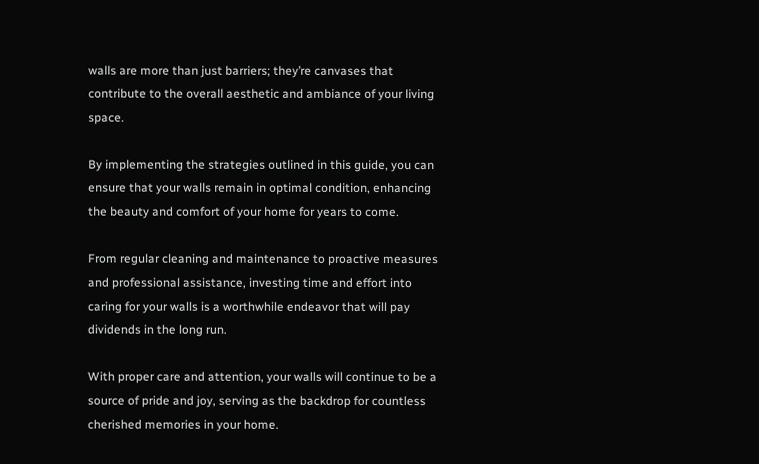walls are more than just barriers; they’re canvases that contribute to the overall aesthetic and ambiance of your living space.

By implementing the strategies outlined in this guide, you can ensure that your walls remain in optimal condition, enhancing the beauty and comfort of your home for years to come.

From regular cleaning and maintenance to proactive measures and professional assistance, investing time and effort into caring for your walls is a worthwhile endeavor that will pay dividends in the long run.

With proper care and attention, your walls will continue to be a source of pride and joy, serving as the backdrop for countless cherished memories in your home.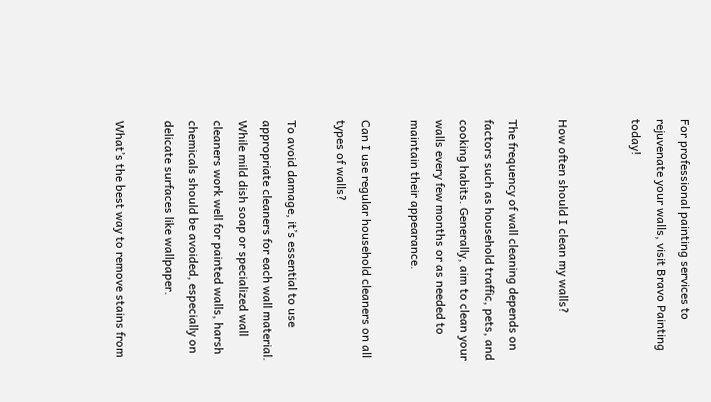For professional painting services to rejuvenate your walls, visit Bravo Painting today!


How often should I clean my walls?

The frequency of wall cleaning depends on factors such as household traffic, pets, and cooking habits. Generally, aim to clean your walls every few months or as needed to maintain their appearance.

Can I use regular household cleaners on all types of walls?

To avoid damage, it’s essential to use appropriate cleaners for each wall material. While mild dish soap or specialized wall cleaners work well for painted walls, harsh chemicals should be avoided, especially on delicate surfaces like wallpaper.

What’s the best way to remove stains from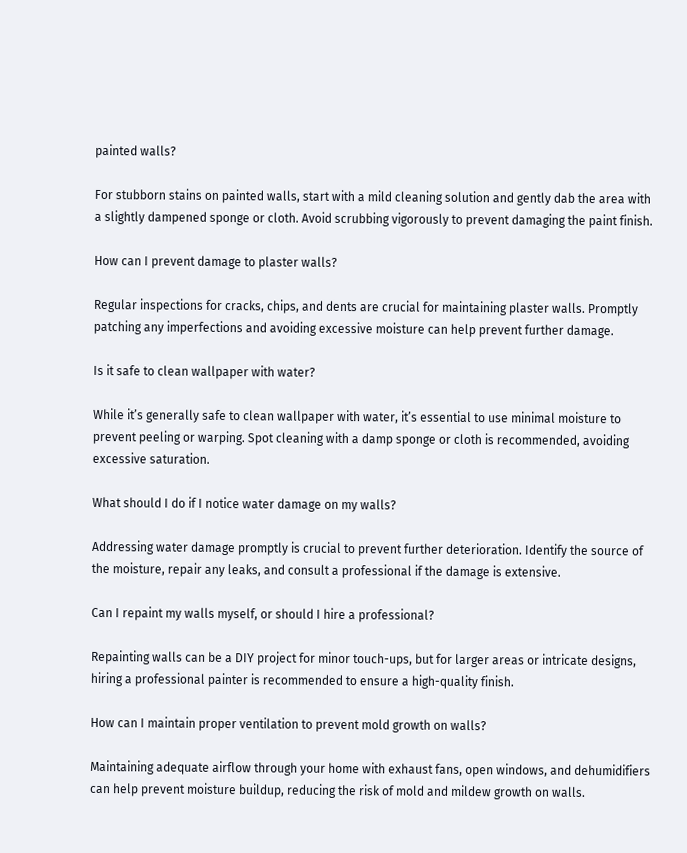painted walls?

For stubborn stains on painted walls, start with a mild cleaning solution and gently dab the area with a slightly dampened sponge or cloth. Avoid scrubbing vigorously to prevent damaging the paint finish.

How can I prevent damage to plaster walls?

Regular inspections for cracks, chips, and dents are crucial for maintaining plaster walls. Promptly patching any imperfections and avoiding excessive moisture can help prevent further damage.

Is it safe to clean wallpaper with water?

While it’s generally safe to clean wallpaper with water, it’s essential to use minimal moisture to prevent peeling or warping. Spot cleaning with a damp sponge or cloth is recommended, avoiding excessive saturation.

What should I do if I notice water damage on my walls?

Addressing water damage promptly is crucial to prevent further deterioration. Identify the source of the moisture, repair any leaks, and consult a professional if the damage is extensive.

Can I repaint my walls myself, or should I hire a professional?

Repainting walls can be a DIY project for minor touch-ups, but for larger areas or intricate designs, hiring a professional painter is recommended to ensure a high-quality finish.

How can I maintain proper ventilation to prevent mold growth on walls?

Maintaining adequate airflow through your home with exhaust fans, open windows, and dehumidifiers can help prevent moisture buildup, reducing the risk of mold and mildew growth on walls.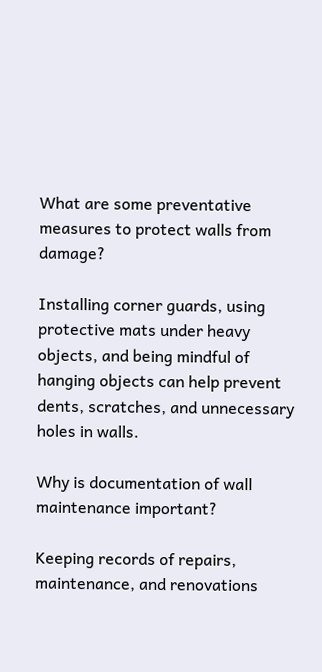What are some preventative measures to protect walls from damage?

Installing corner guards, using protective mats under heavy objects, and being mindful of hanging objects can help prevent dents, scratches, and unnecessary holes in walls.

Why is documentation of wall maintenance important?

Keeping records of repairs, maintenance, and renovations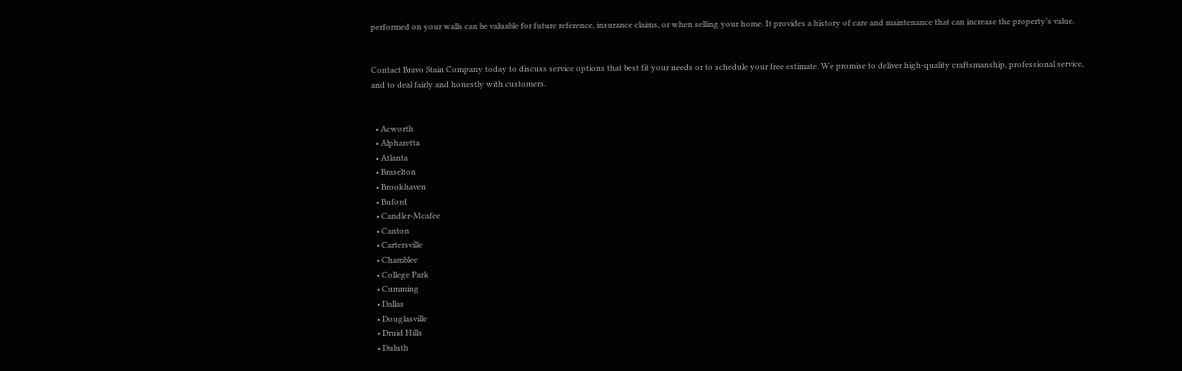performed on your walls can be valuable for future reference, insurance claims, or when selling your home. It provides a history of care and maintenance that can increase the property’s value.


Contact Bravo Stain Company today to discuss service options that best fit your needs or to schedule your free estimate. We promise to deliver high-quality craftsmanship, professional service, and to deal fairly and honestly with customers.


  • Acworth
  • Alpharetta
  • Atlanta
  • Braselton
  • Brookhaven
  • Buford
  • Candler-Mcafee
  • Canton
  • Cartersville
  • Chamblee
  • College Park
  • Cumming
  • Dallas
  • Douglasville
  • Druid Hills
  • Duluth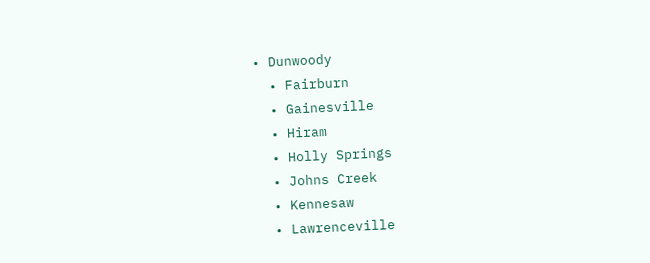• Dunwoody
  • Fairburn
  • Gainesville
  • Hiram
  • Holly Springs
  • Johns Creek
  • Kennesaw
  • Lawrenceville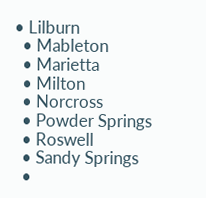• Lilburn
  • Mableton
  • Marietta
  • Milton
  • Norcross
  • Powder Springs
  • Roswell
  • Sandy Springs
  •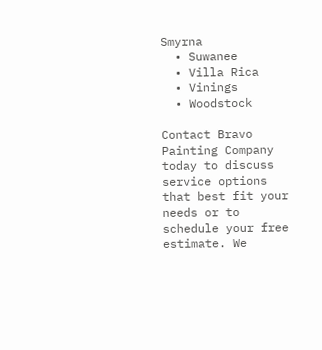Smyrna
  • Suwanee
  • Villa Rica
  • Vinings
  • Woodstock

Contact Bravo Painting Company today to discuss service options that best fit your needs or to schedule your free estimate. We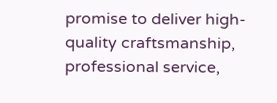promise to deliver high-quality craftsmanship, professional service,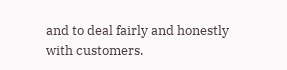and to deal fairly and honestly with customers.